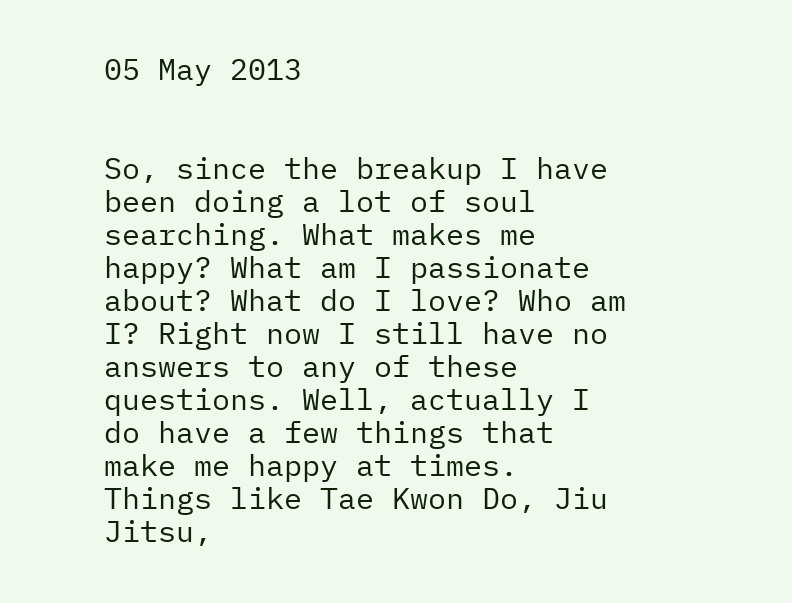05 May 2013


So, since the breakup I have been doing a lot of soul searching. What makes me happy? What am I passionate about? What do I love? Who am I? Right now I still have no answers to any of these questions. Well, actually I do have a few things that make me happy at times. Things like Tae Kwon Do, Jiu Jitsu,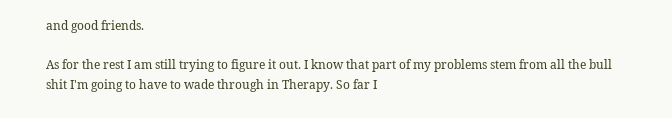and good friends.

As for the rest I am still trying to figure it out. I know that part of my problems stem from all the bull shit I'm going to have to wade through in Therapy. So far I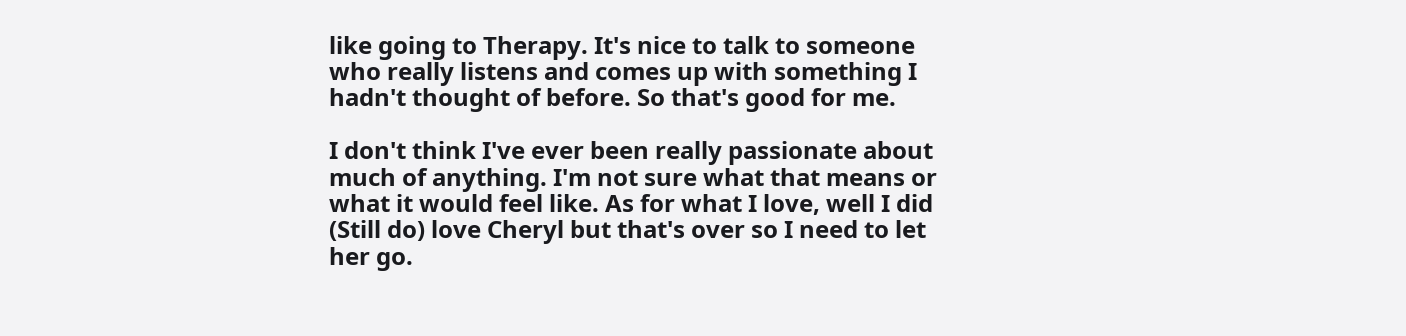like going to Therapy. It's nice to talk to someone who really listens and comes up with something I hadn't thought of before. So that's good for me.

I don't think I've ever been really passionate about much of anything. I'm not sure what that means or what it would feel like. As for what I love, well I did (Still do) love Cheryl but that's over so I need to let her go.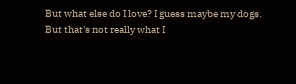But what else do I love? I guess maybe my dogs. But that's not really what I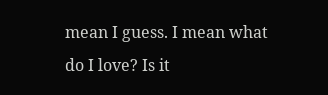mean I guess. I mean what do I love? Is it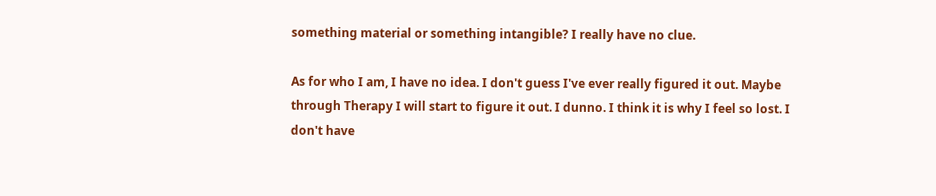something material or something intangible? I really have no clue.

As for who I am, I have no idea. I don't guess I've ever really figured it out. Maybe through Therapy I will start to figure it out. I dunno. I think it is why I feel so lost. I don't have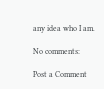any idea who I am.

No comments:

Post a Comment